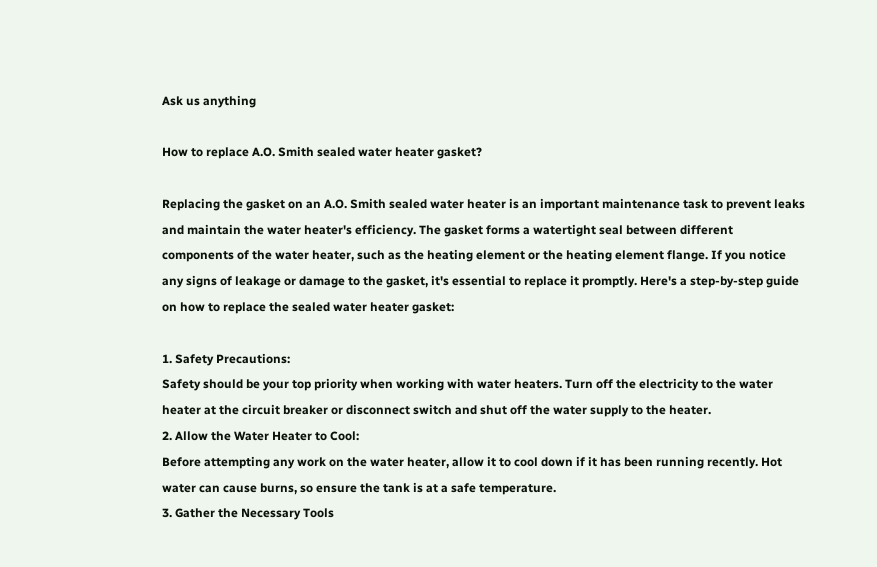Ask us anything

How to replace A.O. Smith sealed water heater gasket?

Replacing the gasket on an A.O. Smith sealed water heater is an important maintenance task to prevent leaks and maintain the water heater's efficiency. The gasket forms a watertight seal between different components of the water heater, such as the heating element or the heating element flange. If you notice any signs of leakage or damage to the gasket, it's essential to replace it promptly. Here's a step-by-step guide on how to replace the sealed water heater gasket:

1. Safety Precautions:
Safety should be your top priority when working with water heaters. Turn off the electricity to the water heater at the circuit breaker or disconnect switch and shut off the water supply to the heater.
2. Allow the Water Heater to Cool:
Before attempting any work on the water heater, allow it to cool down if it has been running recently. Hot water can cause burns, so ensure the tank is at a safe temperature.
3. Gather the Necessary Tools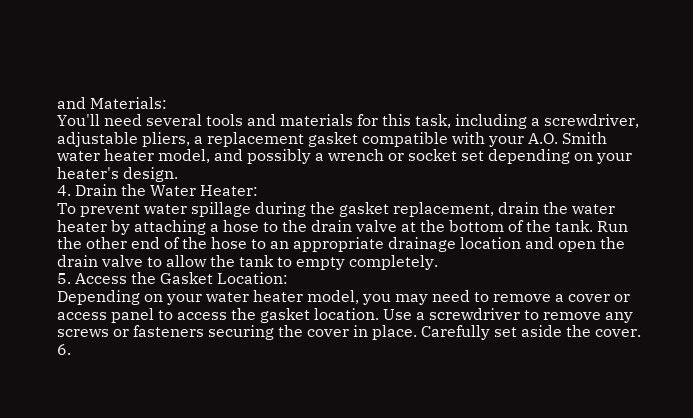and Materials:
You'll need several tools and materials for this task, including a screwdriver, adjustable pliers, a replacement gasket compatible with your A.O. Smith water heater model, and possibly a wrench or socket set depending on your heater's design.
4. Drain the Water Heater:
To prevent water spillage during the gasket replacement, drain the water heater by attaching a hose to the drain valve at the bottom of the tank. Run the other end of the hose to an appropriate drainage location and open the drain valve to allow the tank to empty completely.
5. Access the Gasket Location:
Depending on your water heater model, you may need to remove a cover or access panel to access the gasket location. Use a screwdriver to remove any screws or fasteners securing the cover in place. Carefully set aside the cover.
6.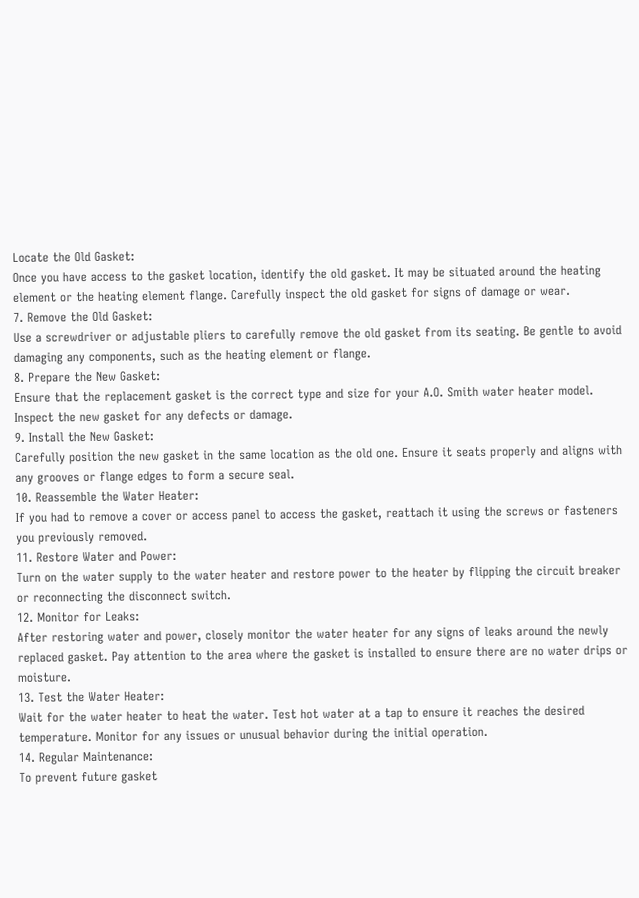Locate the Old Gasket:
Once you have access to the gasket location, identify the old gasket. It may be situated around the heating element or the heating element flange. Carefully inspect the old gasket for signs of damage or wear.
7. Remove the Old Gasket:
Use a screwdriver or adjustable pliers to carefully remove the old gasket from its seating. Be gentle to avoid damaging any components, such as the heating element or flange.
8. Prepare the New Gasket:
Ensure that the replacement gasket is the correct type and size for your A.O. Smith water heater model. Inspect the new gasket for any defects or damage.
9. Install the New Gasket:
Carefully position the new gasket in the same location as the old one. Ensure it seats properly and aligns with any grooves or flange edges to form a secure seal.
10. Reassemble the Water Heater:
If you had to remove a cover or access panel to access the gasket, reattach it using the screws or fasteners you previously removed.
11. Restore Water and Power:
Turn on the water supply to the water heater and restore power to the heater by flipping the circuit breaker or reconnecting the disconnect switch.
12. Monitor for Leaks:
After restoring water and power, closely monitor the water heater for any signs of leaks around the newly replaced gasket. Pay attention to the area where the gasket is installed to ensure there are no water drips or moisture.
13. Test the Water Heater:
Wait for the water heater to heat the water. Test hot water at a tap to ensure it reaches the desired temperature. Monitor for any issues or unusual behavior during the initial operation.
14. Regular Maintenance:
To prevent future gasket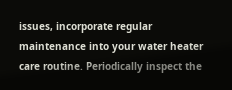issues, incorporate regular maintenance into your water heater care routine. Periodically inspect the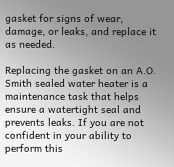gasket for signs of wear, damage, or leaks, and replace it as needed.

Replacing the gasket on an A.O. Smith sealed water heater is a maintenance task that helps ensure a watertight seal and prevents leaks. If you are not confident in your ability to perform this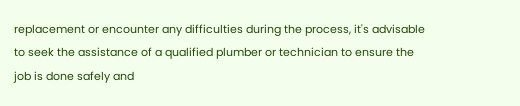replacement or encounter any difficulties during the process, it's advisable to seek the assistance of a qualified plumber or technician to ensure the job is done safely and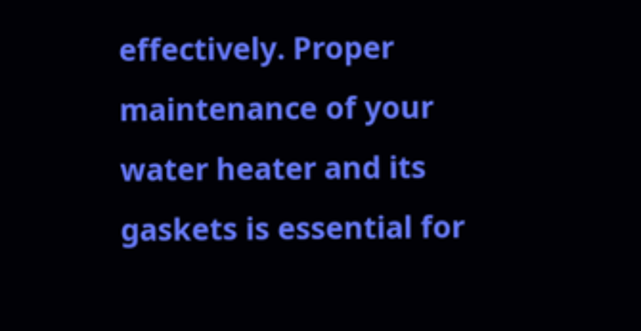effectively. Proper maintenance of your water heater and its gaskets is essential for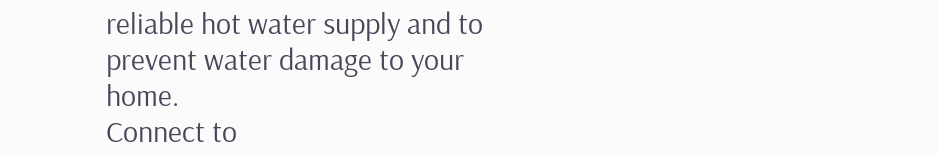reliable hot water supply and to prevent water damage to your home.
Connect to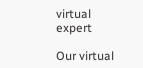virtual expert

Our virtual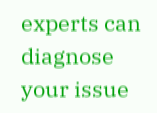experts can diagnose your issue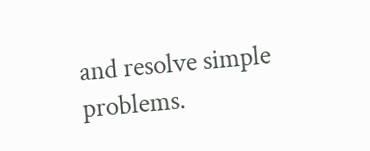and resolve simple problems.